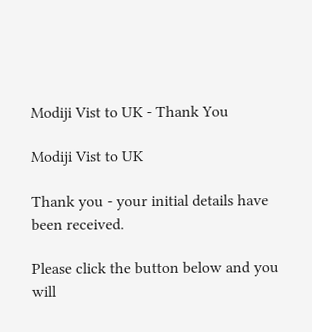Modiji Vist to UK - Thank You

Modiji Vist to UK

Thank you - your initial details have been received.

Please click the button below and you will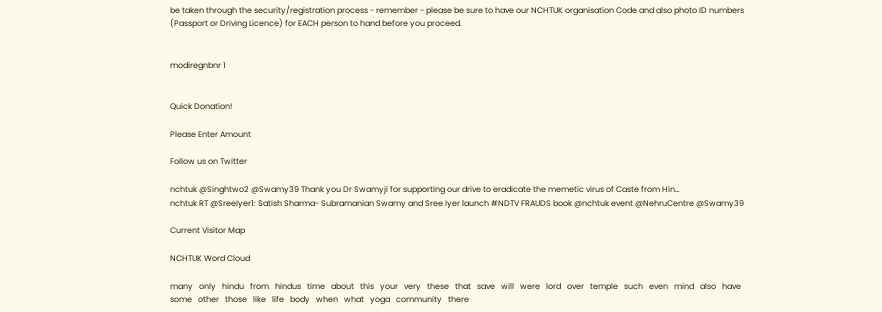be taken through the security/registration process - remember - please be sure to have our NCHTUK organisation Code and also photo ID numbers (Passport or Driving Licence) for EACH person to hand before you proceed.


modiregnbnr 1


Quick Donation!

Please Enter Amount

Follow us on Twitter

nchtuk @Singhtwo2 @Swamy39 Thank you Dr Swamyji for supporting our drive to eradicate the memetic virus of Caste from Hin…
nchtuk RT @SreeIyer1: Satish Sharma- Subramanian Swamy and Sree Iyer launch #NDTV FRAUDS book @nchtuk event @NehruCentre @Swamy39

Current Visitor Map

NCHTUK Word Cloud

many   only   hindu   from   hindus   time   about   this   your   very   these   that   save   will   were   lord   over   temple   such   even   mind   also   have   some   other   those   like   life   body   when   what   yoga   community   there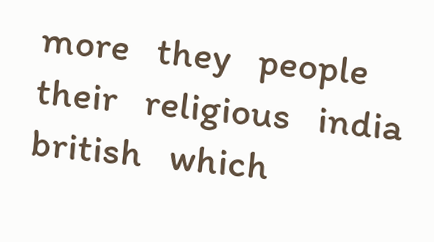more   they   people   their   religious   india   british   which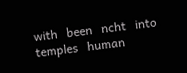with   been   ncht   into   temples   human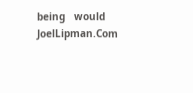being   would   JoelLipman.Com